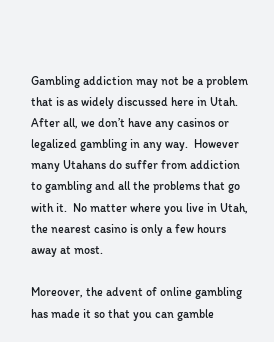Gambling addiction may not be a problem that is as widely discussed here in Utah.  After all, we don’t have any casinos or legalized gambling in any way.  However many Utahans do suffer from addiction to gambling and all the problems that go with it.  No matter where you live in Utah, the nearest casino is only a few hours away at most.

Moreover, the advent of online gambling has made it so that you can gamble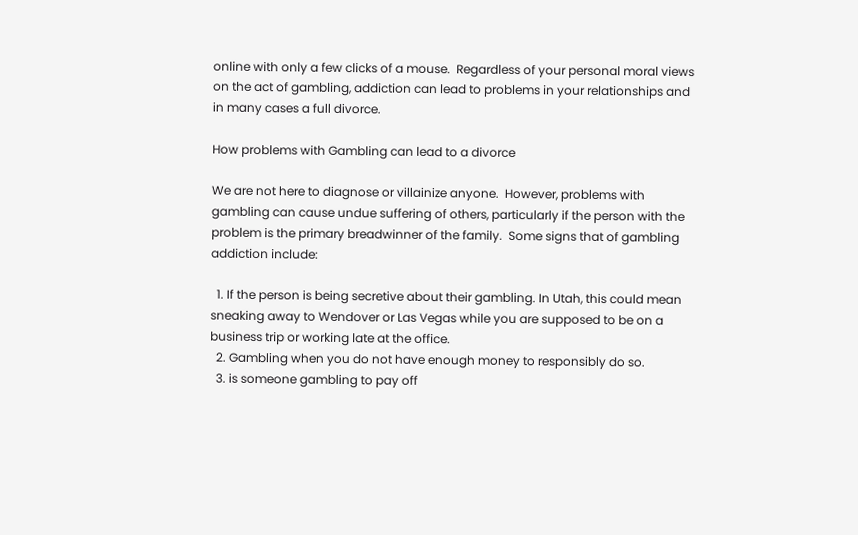online with only a few clicks of a mouse.  Regardless of your personal moral views on the act of gambling, addiction can lead to problems in your relationships and in many cases a full divorce.

How problems with Gambling can lead to a divorce

We are not here to diagnose or villainize anyone.  However, problems with gambling can cause undue suffering of others, particularly if the person with the problem is the primary breadwinner of the family.  Some signs that of gambling addiction include:

  1. If the person is being secretive about their gambling. In Utah, this could mean sneaking away to Wendover or Las Vegas while you are supposed to be on a business trip or working late at the office.
  2. Gambling when you do not have enough money to responsibly do so.
  3. is someone gambling to pay off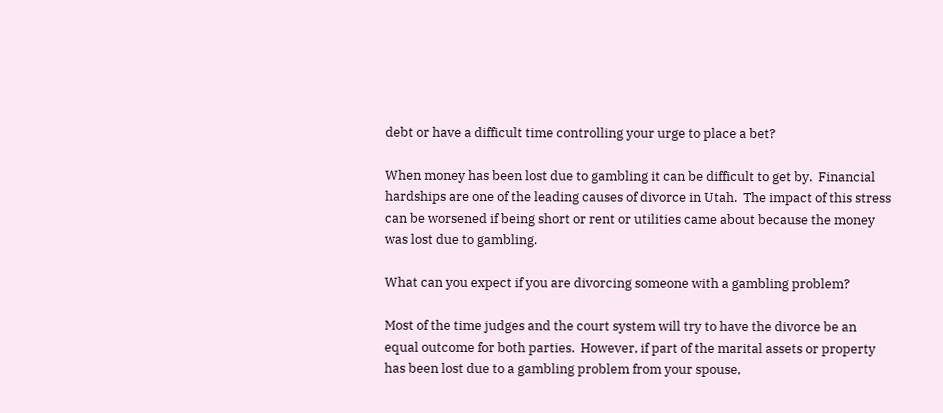debt or have a difficult time controlling your urge to place a bet?

When money has been lost due to gambling it can be difficult to get by.  Financial hardships are one of the leading causes of divorce in Utah.  The impact of this stress can be worsened if being short or rent or utilities came about because the money was lost due to gambling.

What can you expect if you are divorcing someone with a gambling problem?

Most of the time judges and the court system will try to have the divorce be an equal outcome for both parties.  However, if part of the marital assets or property has been lost due to a gambling problem from your spouse,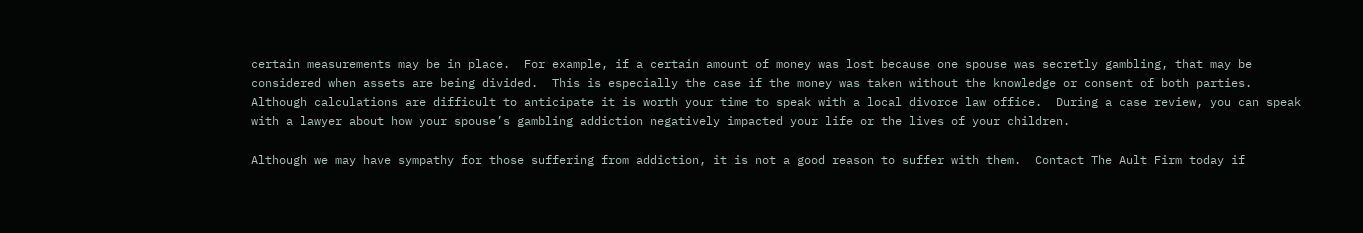certain measurements may be in place.  For example, if a certain amount of money was lost because one spouse was secretly gambling, that may be considered when assets are being divided.  This is especially the case if the money was taken without the knowledge or consent of both parties.  Although calculations are difficult to anticipate it is worth your time to speak with a local divorce law office.  During a case review, you can speak with a lawyer about how your spouse’s gambling addiction negatively impacted your life or the lives of your children.

Although we may have sympathy for those suffering from addiction, it is not a good reason to suffer with them.  Contact The Ault Firm today if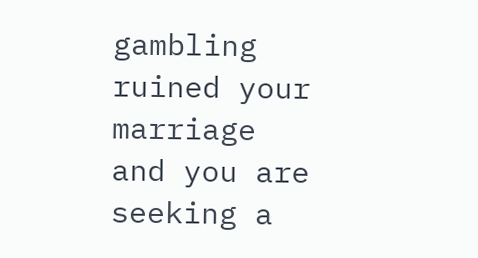gambling ruined your marriage and you are seeking a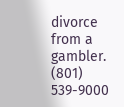divorce from a gambler. (801) 539-9000